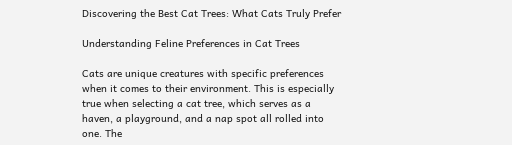Discovering the Best Cat Trees: What Cats Truly Prefer

Understanding Feline Preferences in Cat Trees

Cats are unique creatures with specific preferences when it comes to their environment. This is especially true when selecting a cat tree, which serves as a haven, a playground, and a nap spot all rolled into one. The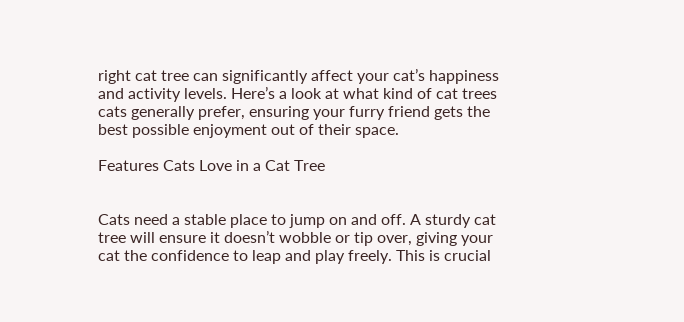right cat tree can significantly affect your cat’s happiness and activity levels. Here’s a look at what kind of cat trees cats generally prefer, ensuring your furry friend gets the best possible enjoyment out of their space.

Features Cats Love in a Cat Tree


Cats need a stable place to jump on and off. A sturdy cat tree will ensure it doesn’t wobble or tip over, giving your cat the confidence to leap and play freely. This is crucial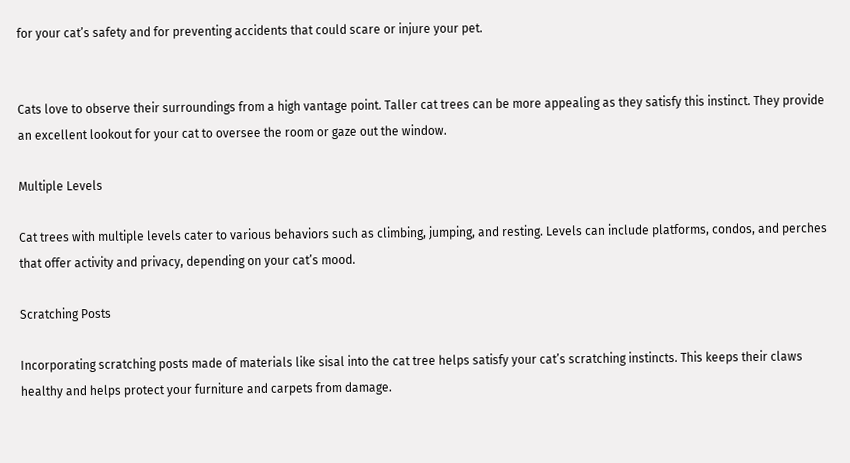for your cat’s safety and for preventing accidents that could scare or injure your pet.


Cats love to observe their surroundings from a high vantage point. Taller cat trees can be more appealing as they satisfy this instinct. They provide an excellent lookout for your cat to oversee the room or gaze out the window.

Multiple Levels

Cat trees with multiple levels cater to various behaviors such as climbing, jumping, and resting. Levels can include platforms, condos, and perches that offer activity and privacy, depending on your cat’s mood.

Scratching Posts

Incorporating scratching posts made of materials like sisal into the cat tree helps satisfy your cat’s scratching instincts. This keeps their claws healthy and helps protect your furniture and carpets from damage.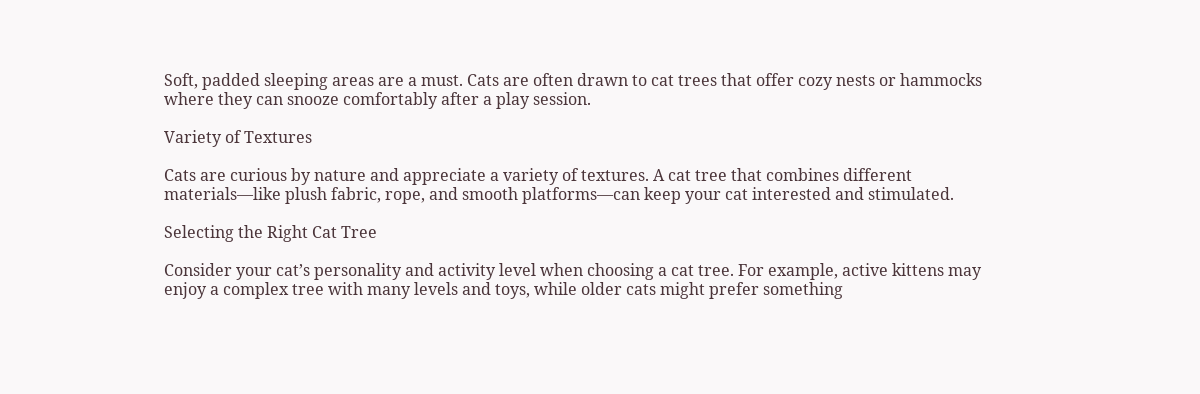Soft, padded sleeping areas are a must. Cats are often drawn to cat trees that offer cozy nests or hammocks where they can snooze comfortably after a play session.

Variety of Textures

Cats are curious by nature and appreciate a variety of textures. A cat tree that combines different materials—like plush fabric, rope, and smooth platforms—can keep your cat interested and stimulated.

Selecting the Right Cat Tree

Consider your cat’s personality and activity level when choosing a cat tree. For example, active kittens may enjoy a complex tree with many levels and toys, while older cats might prefer something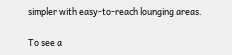simpler with easy-to-reach lounging areas.

To see a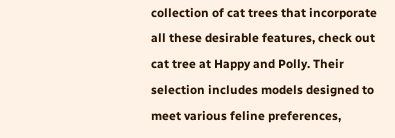collection of cat trees that incorporate all these desirable features, check out cat tree at Happy and Polly. Their selection includes models designed to meet various feline preferences,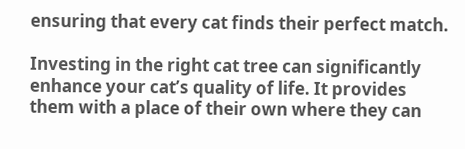ensuring that every cat finds their perfect match.

Investing in the right cat tree can significantly enhance your cat’s quality of life. It provides them with a place of their own where they can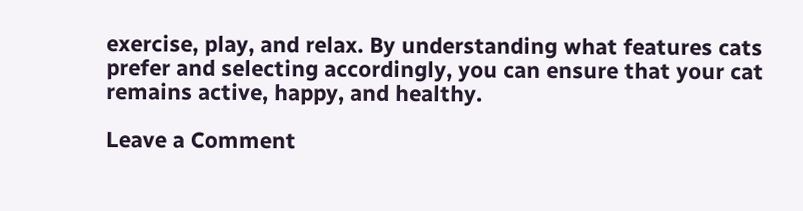exercise, play, and relax. By understanding what features cats prefer and selecting accordingly, you can ensure that your cat remains active, happy, and healthy.

Leave a Comment